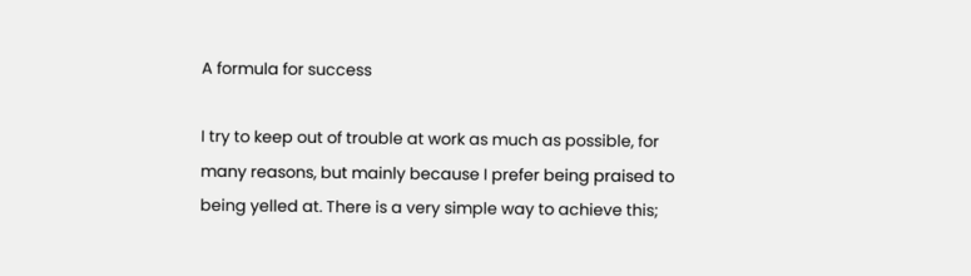A formula for success

I try to keep out of trouble at work as much as possible, for many reasons, but mainly because I prefer being praised to being yelled at. There is a very simple way to achieve this;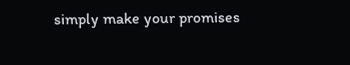simply make your promises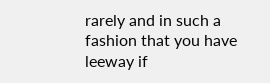rarely and in such a fashion that you have leeway if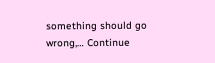something should go wrong,… Continue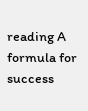reading A formula for success